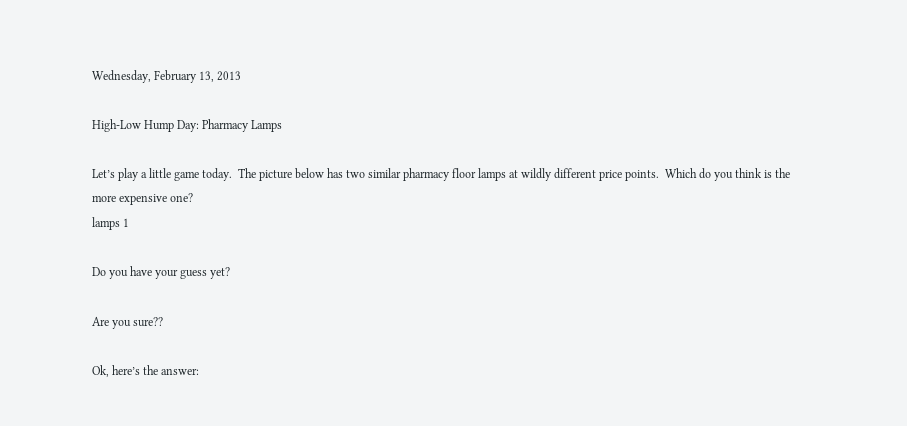Wednesday, February 13, 2013

High-Low Hump Day: Pharmacy Lamps

Let’s play a little game today.  The picture below has two similar pharmacy floor lamps at wildly different price points.  Which do you think is the more expensive one?
lamps 1

Do you have your guess yet?

Are you sure??

Ok, here’s the answer: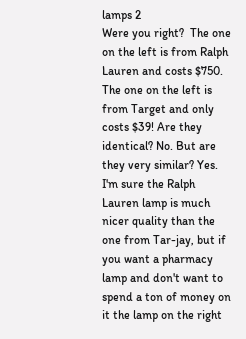lamps 2
Were you right?  The one on the left is from Ralph Lauren and costs $750.  The one on the left is from Target and only costs $39! Are they identical? No. But are they very similar? Yes. I'm sure the Ralph Lauren lamp is much nicer quality than the one from Tar-jay, but if you want a pharmacy lamp and don't want to spend a ton of money on it the lamp on the right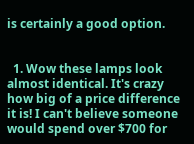is certainly a good option.


  1. Wow these lamps look almost identical. It's crazy how big of a price difference it is! I can't believe someone would spend over $700 for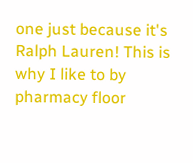one just because it's Ralph Lauren! This is why I like to by pharmacy floor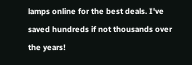lamps online for the best deals. I've saved hundreds if not thousands over the years!